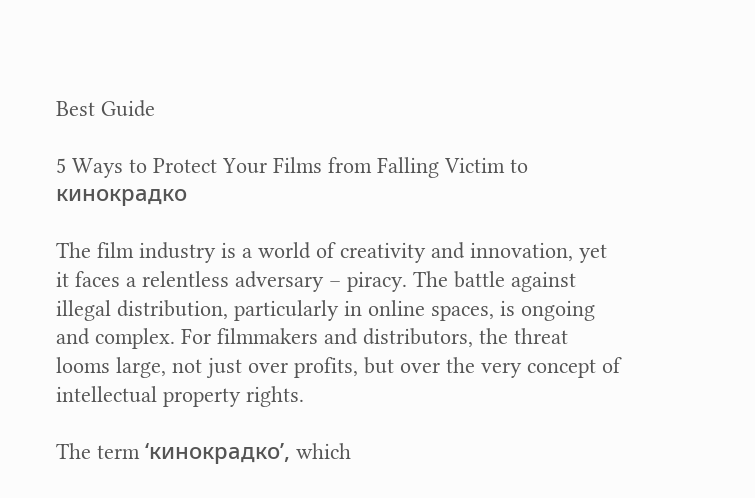Best Guide

5 Ways to Protect Your Films from Falling Victim to кинокрадко

The film industry is a world of creativity and innovation, yet it faces a relentless adversary – piracy. The battle against illegal distribution, particularly in online spaces, is ongoing and complex. For filmmakers and distributors, the threat looms large, not just over profits, but over the very concept of intellectual property rights.

The term ‘кинокрадко’, which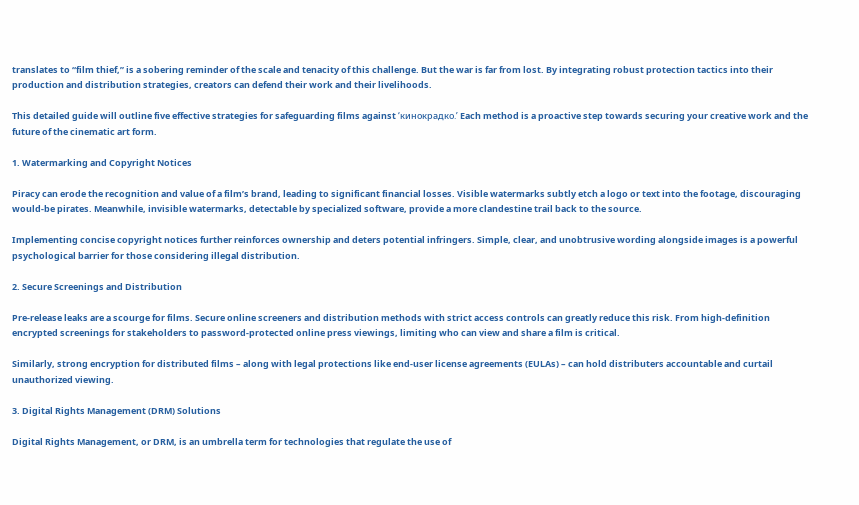translates to “film thief,” is a sobering reminder of the scale and tenacity of this challenge. But the war is far from lost. By integrating robust protection tactics into their production and distribution strategies, creators can defend their work and their livelihoods.

This detailed guide will outline five effective strategies for safeguarding films against ‘кинокрадко.’ Each method is a proactive step towards securing your creative work and the future of the cinematic art form.

1. Watermarking and Copyright Notices

Piracy can erode the recognition and value of a film’s brand, leading to significant financial losses. Visible watermarks subtly etch a logo or text into the footage, discouraging would-be pirates. Meanwhile, invisible watermarks, detectable by specialized software, provide a more clandestine trail back to the source.

Implementing concise copyright notices further reinforces ownership and deters potential infringers. Simple, clear, and unobtrusive wording alongside images is a powerful psychological barrier for those considering illegal distribution.

2. Secure Screenings and Distribution

Pre-release leaks are a scourge for films. Secure online screeners and distribution methods with strict access controls can greatly reduce this risk. From high-definition encrypted screenings for stakeholders to password-protected online press viewings, limiting who can view and share a film is critical.

Similarly, strong encryption for distributed films – along with legal protections like end-user license agreements (EULAs) – can hold distributers accountable and curtail unauthorized viewing.

3. Digital Rights Management (DRM) Solutions

Digital Rights Management, or DRM, is an umbrella term for technologies that regulate the use of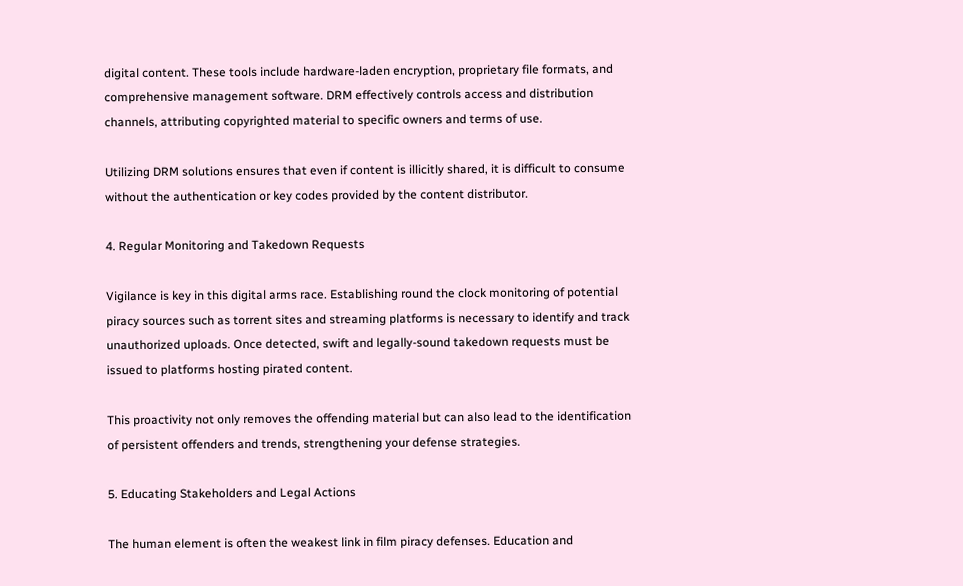digital content. These tools include hardware-laden encryption, proprietary file formats, and comprehensive management software. DRM effectively controls access and distribution channels, attributing copyrighted material to specific owners and terms of use.

Utilizing DRM solutions ensures that even if content is illicitly shared, it is difficult to consume without the authentication or key codes provided by the content distributor.

4. Regular Monitoring and Takedown Requests

Vigilance is key in this digital arms race. Establishing round the clock monitoring of potential piracy sources such as torrent sites and streaming platforms is necessary to identify and track unauthorized uploads. Once detected, swift and legally-sound takedown requests must be issued to platforms hosting pirated content.

This proactivity not only removes the offending material but can also lead to the identification of persistent offenders and trends, strengthening your defense strategies.

5. Educating Stakeholders and Legal Actions

The human element is often the weakest link in film piracy defenses. Education and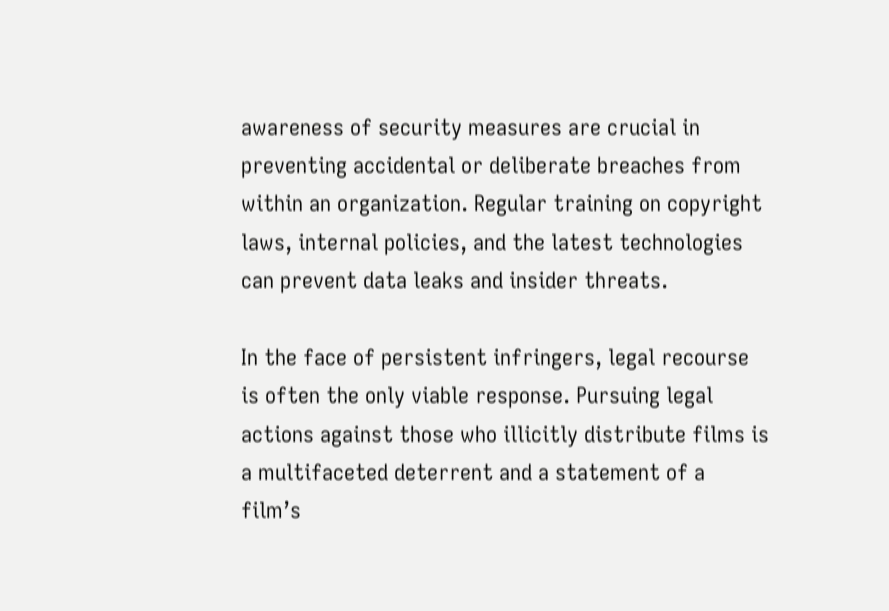awareness of security measures are crucial in preventing accidental or deliberate breaches from within an organization. Regular training on copyright laws, internal policies, and the latest technologies can prevent data leaks and insider threats.

In the face of persistent infringers, legal recourse is often the only viable response. Pursuing legal actions against those who illicitly distribute films is a multifaceted deterrent and a statement of a film’s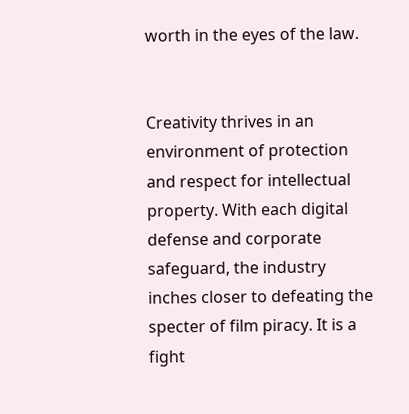worth in the eyes of the law.


Creativity thrives in an environment of protection and respect for intellectual property. With each digital defense and corporate safeguard, the industry inches closer to defeating the specter of film piracy. It is a fight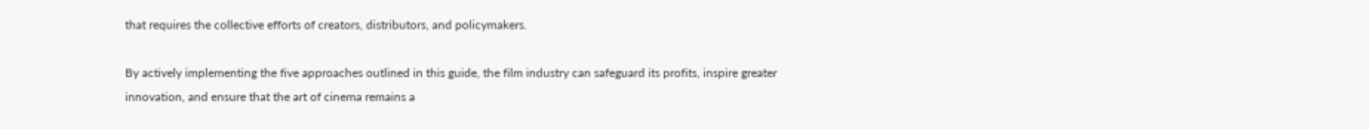that requires the collective efforts of creators, distributors, and policymakers.

By actively implementing the five approaches outlined in this guide, the film industry can safeguard its profits, inspire greater innovation, and ensure that the art of cinema remains a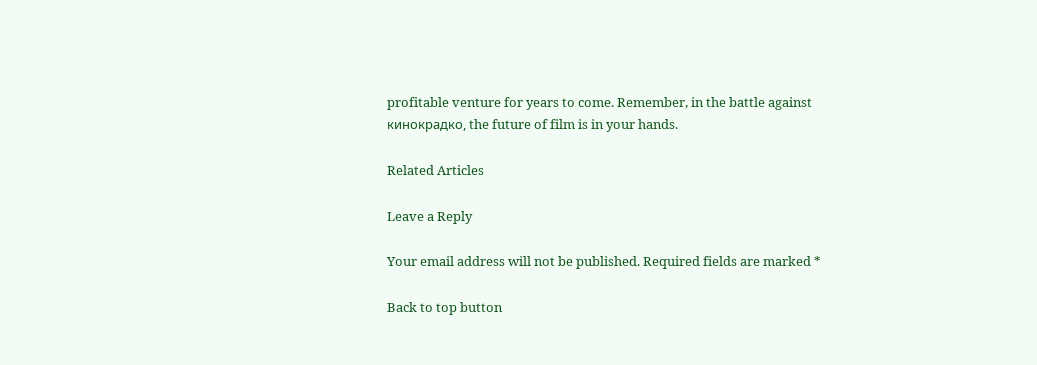profitable venture for years to come. Remember, in the battle against кинокрадко, the future of film is in your hands.

Related Articles

Leave a Reply

Your email address will not be published. Required fields are marked *

Back to top button